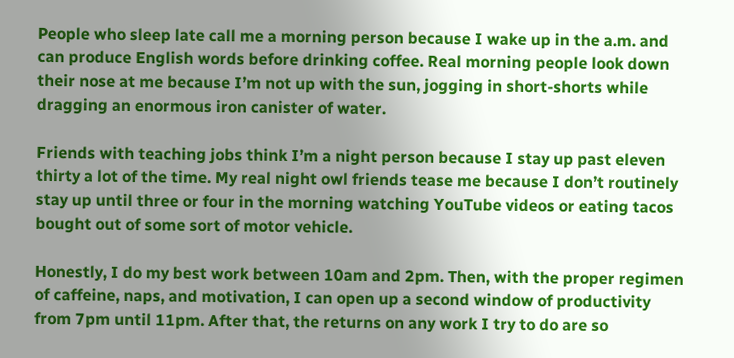People who sleep late call me a morning person because I wake up in the a.m. and can produce English words before drinking coffee. Real morning people look down their nose at me because I’m not up with the sun, jogging in short-shorts while dragging an enormous iron canister of water.

Friends with teaching jobs think I’m a night person because I stay up past eleven thirty a lot of the time. My real night owl friends tease me because I don’t routinely stay up until three or four in the morning watching YouTube videos or eating tacos bought out of some sort of motor vehicle.

Honestly, I do my best work between 10am and 2pm. Then, with the proper regimen of caffeine, naps, and motivation, I can open up a second window of productivity from 7pm until 11pm. After that, the returns on any work I try to do are so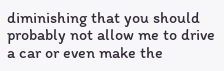diminishing that you should probably not allow me to drive a car or even make the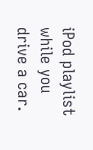iPod playlist while you drive a car.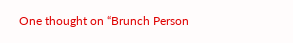One thought on “Brunch Person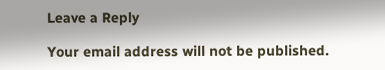Leave a Reply

Your email address will not be published.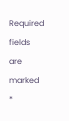Required fields are marked *